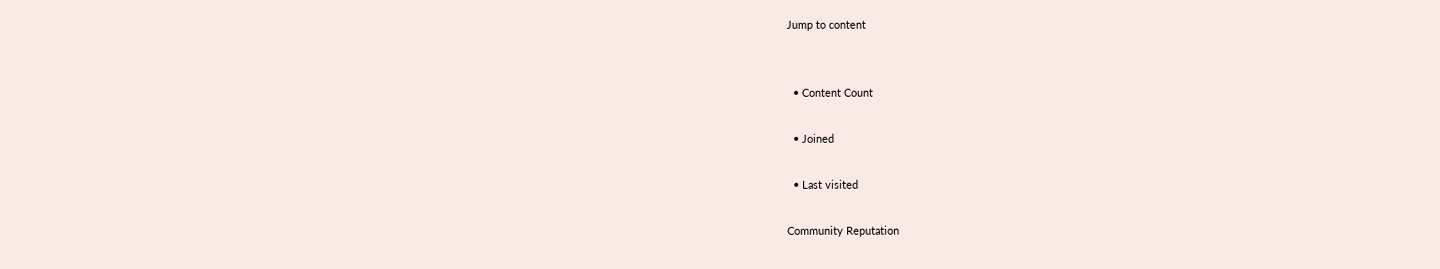Jump to content


  • Content Count

  • Joined

  • Last visited

Community Reputation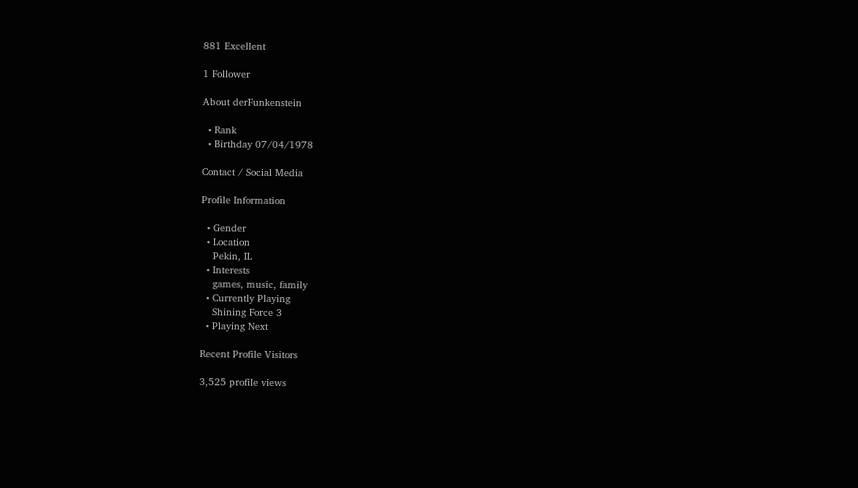881 Excellent

1 Follower

About derFunkenstein

  • Rank
  • Birthday 07/04/1978

Contact / Social Media

Profile Information

  • Gender
  • Location
    Pekin, IL
  • Interests
    games, music, family
  • Currently Playing
    Shining Force 3
  • Playing Next

Recent Profile Visitors

3,525 profile views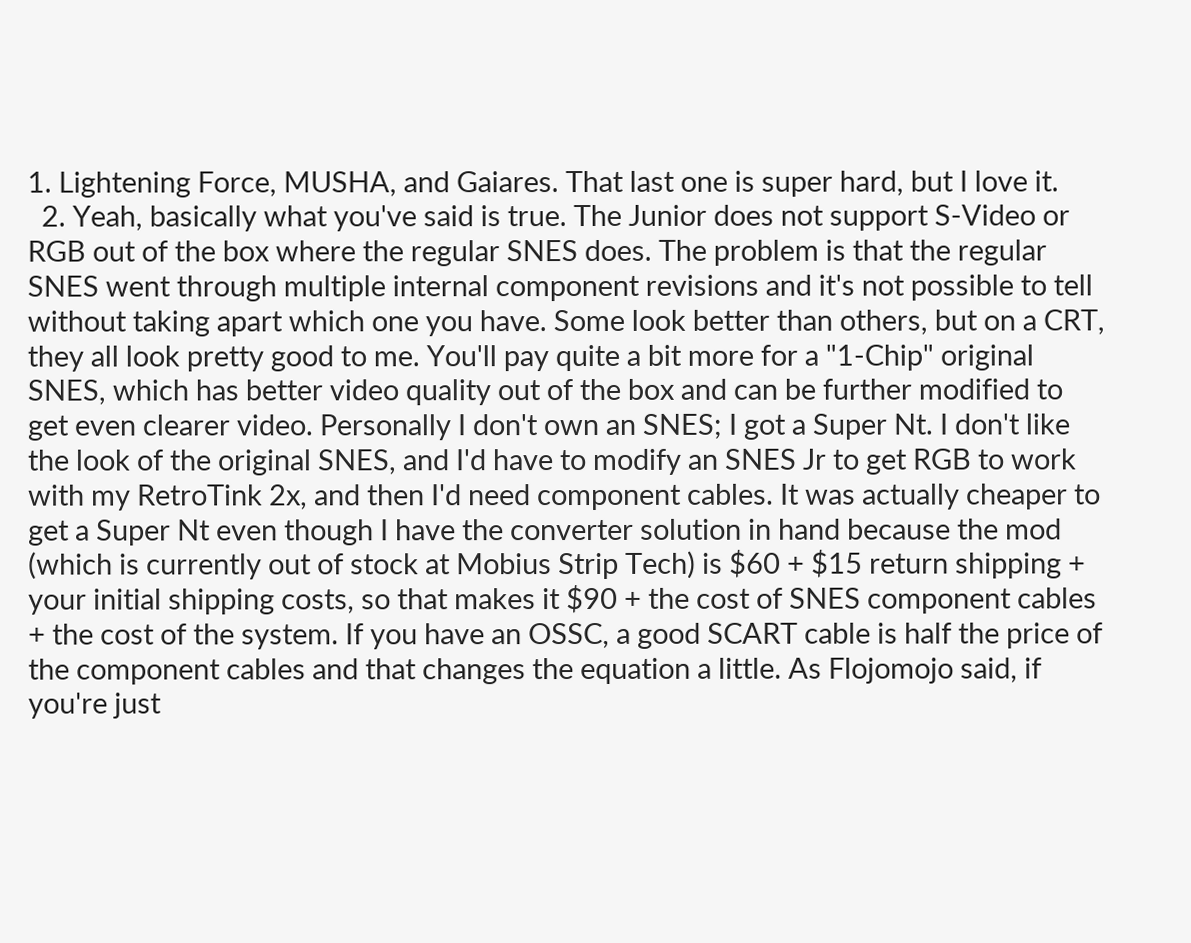1. Lightening Force, MUSHA, and Gaiares. That last one is super hard, but I love it.
  2. Yeah, basically what you've said is true. The Junior does not support S-Video or RGB out of the box where the regular SNES does. The problem is that the regular SNES went through multiple internal component revisions and it's not possible to tell without taking apart which one you have. Some look better than others, but on a CRT, they all look pretty good to me. You'll pay quite a bit more for a "1-Chip" original SNES, which has better video quality out of the box and can be further modified to get even clearer video. Personally I don't own an SNES; I got a Super Nt. I don't like the look of the original SNES, and I'd have to modify an SNES Jr to get RGB to work with my RetroTink 2x, and then I'd need component cables. It was actually cheaper to get a Super Nt even though I have the converter solution in hand because the mod (which is currently out of stock at Mobius Strip Tech) is $60 + $15 return shipping + your initial shipping costs, so that makes it $90 + the cost of SNES component cables + the cost of the system. If you have an OSSC, a good SCART cable is half the price of the component cables and that changes the equation a little. As Flojomojo said, if you're just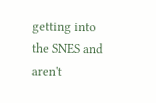getting into the SNES and aren't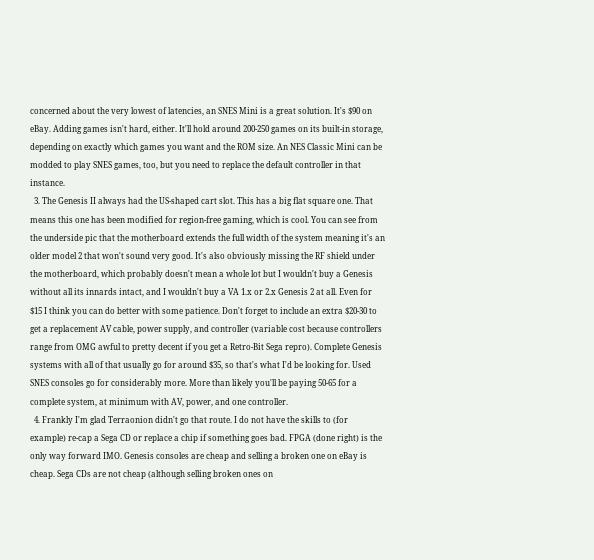concerned about the very lowest of latencies, an SNES Mini is a great solution. It's $90 on eBay. Adding games isn't hard, either. It'll hold around 200-250 games on its built-in storage, depending on exactly which games you want and the ROM size. An NES Classic Mini can be modded to play SNES games, too, but you need to replace the default controller in that instance.
  3. The Genesis II always had the US-shaped cart slot. This has a big flat square one. That means this one has been modified for region-free gaming, which is cool. You can see from the underside pic that the motherboard extends the full width of the system meaning it's an older model 2 that won't sound very good. It's also obviously missing the RF shield under the motherboard, which probably doesn't mean a whole lot but I wouldn't buy a Genesis without all its innards intact, and I wouldn't buy a VA 1.x or 2.x Genesis 2 at all. Even for $15 I think you can do better with some patience. Don't forget to include an extra $20-30 to get a replacement AV cable, power supply, and controller (variable cost because controllers range from OMG awful to pretty decent if you get a Retro-Bit Sega repro). Complete Genesis systems with all of that usually go for around $35, so that's what I'd be looking for. Used SNES consoles go for considerably more. More than likely you'll be paying 50-65 for a complete system, at minimum with AV, power, and one controller.
  4. Frankly I'm glad Terraonion didn't go that route. I do not have the skills to (for example) re-cap a Sega CD or replace a chip if something goes bad. FPGA (done right) is the only way forward IMO. Genesis consoles are cheap and selling a broken one on eBay is cheap. Sega CDs are not cheap (although selling broken ones on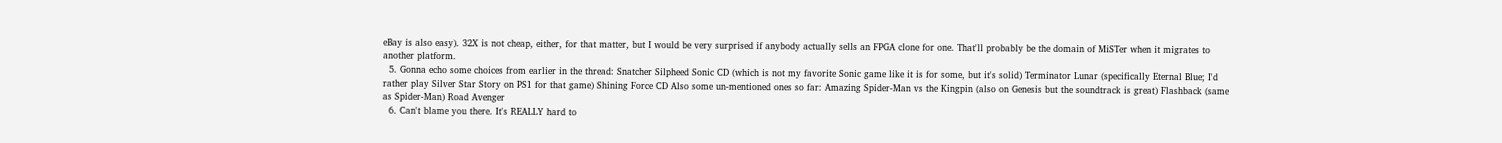eBay is also easy). 32X is not cheap, either, for that matter, but I would be very surprised if anybody actually sells an FPGA clone for one. That'll probably be the domain of MiSTer when it migrates to another platform.
  5. Gonna echo some choices from earlier in the thread: Snatcher Silpheed Sonic CD (which is not my favorite Sonic game like it is for some, but it's solid) Terminator Lunar (specifically Eternal Blue; I'd rather play Silver Star Story on PS1 for that game) Shining Force CD Also some un-mentioned ones so far: Amazing Spider-Man vs the Kingpin (also on Genesis but the soundtrack is great) Flashback (same as Spider-Man) Road Avenger
  6. Can't blame you there. It's REALLY hard to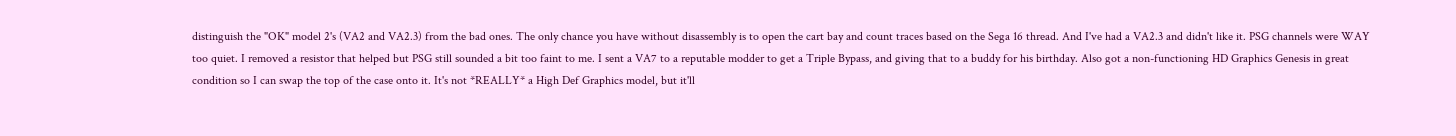distinguish the "OK" model 2's (VA2 and VA2.3) from the bad ones. The only chance you have without disassembly is to open the cart bay and count traces based on the Sega 16 thread. And I've had a VA2.3 and didn't like it. PSG channels were WAY too quiet. I removed a resistor that helped but PSG still sounded a bit too faint to me. I sent a VA7 to a reputable modder to get a Triple Bypass, and giving that to a buddy for his birthday. Also got a non-functioning HD Graphics Genesis in great condition so I can swap the top of the case onto it. It's not *REALLY* a High Def Graphics model, but it'll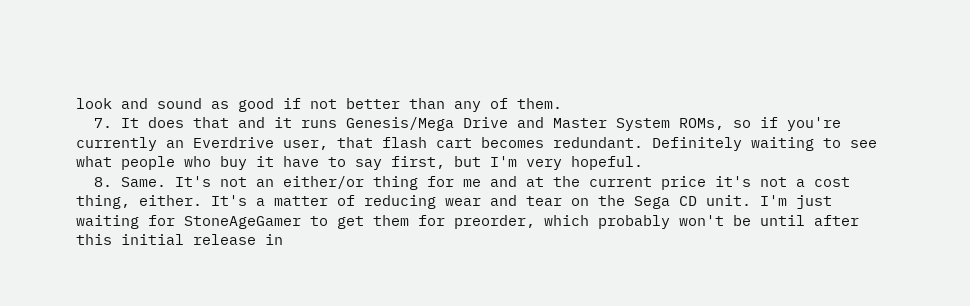look and sound as good if not better than any of them.
  7. It does that and it runs Genesis/Mega Drive and Master System ROMs, so if you're currently an Everdrive user, that flash cart becomes redundant. Definitely waiting to see what people who buy it have to say first, but I'm very hopeful.
  8. Same. It's not an either/or thing for me and at the current price it's not a cost thing, either. It's a matter of reducing wear and tear on the Sega CD unit. I'm just waiting for StoneAgeGamer to get them for preorder, which probably won't be until after this initial release in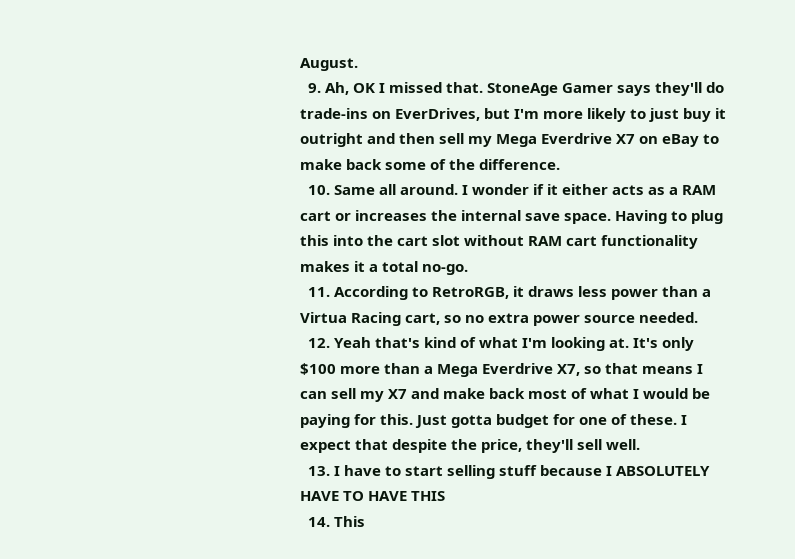August.
  9. Ah, OK I missed that. StoneAge Gamer says they'll do trade-ins on EverDrives, but I'm more likely to just buy it outright and then sell my Mega Everdrive X7 on eBay to make back some of the difference.
  10. Same all around. I wonder if it either acts as a RAM cart or increases the internal save space. Having to plug this into the cart slot without RAM cart functionality makes it a total no-go.
  11. According to RetroRGB, it draws less power than a Virtua Racing cart, so no extra power source needed.
  12. Yeah that's kind of what I'm looking at. It's only $100 more than a Mega Everdrive X7, so that means I can sell my X7 and make back most of what I would be paying for this. Just gotta budget for one of these. I expect that despite the price, they'll sell well.
  13. I have to start selling stuff because I ABSOLUTELY HAVE TO HAVE THIS
  14. This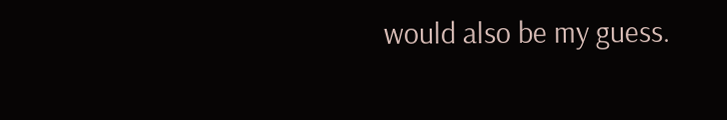would also be my guess.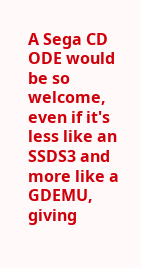A Sega CD ODE would be so welcome, even if it's less like an SSDS3 and more like a GDEMU, giving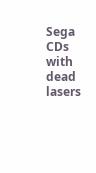Sega CDs with dead lasers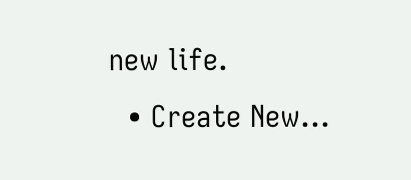new life.
  • Create New...